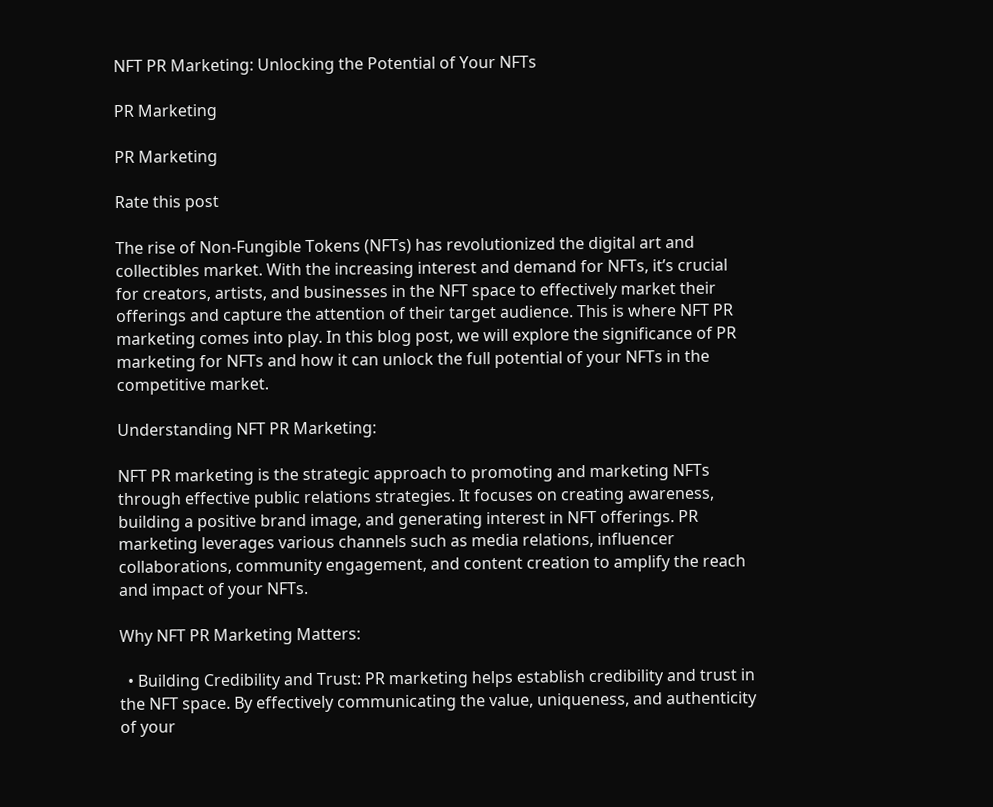NFT PR Marketing: Unlocking the Potential of Your NFTs

PR Marketing

PR Marketing

Rate this post

The rise of Non-Fungible Tokens (NFTs) has revolutionized the digital art and collectibles market. With the increasing interest and demand for NFTs, it’s crucial for creators, artists, and businesses in the NFT space to effectively market their offerings and capture the attention of their target audience. This is where NFT PR marketing comes into play. In this blog post, we will explore the significance of PR marketing for NFTs and how it can unlock the full potential of your NFTs in the competitive market.

Understanding NFT PR Marketing:

NFT PR marketing is the strategic approach to promoting and marketing NFTs through effective public relations strategies. It focuses on creating awareness, building a positive brand image, and generating interest in NFT offerings. PR marketing leverages various channels such as media relations, influencer collaborations, community engagement, and content creation to amplify the reach and impact of your NFTs.

Why NFT PR Marketing Matters:

  • Building Credibility and Trust: PR marketing helps establish credibility and trust in the NFT space. By effectively communicating the value, uniqueness, and authenticity of your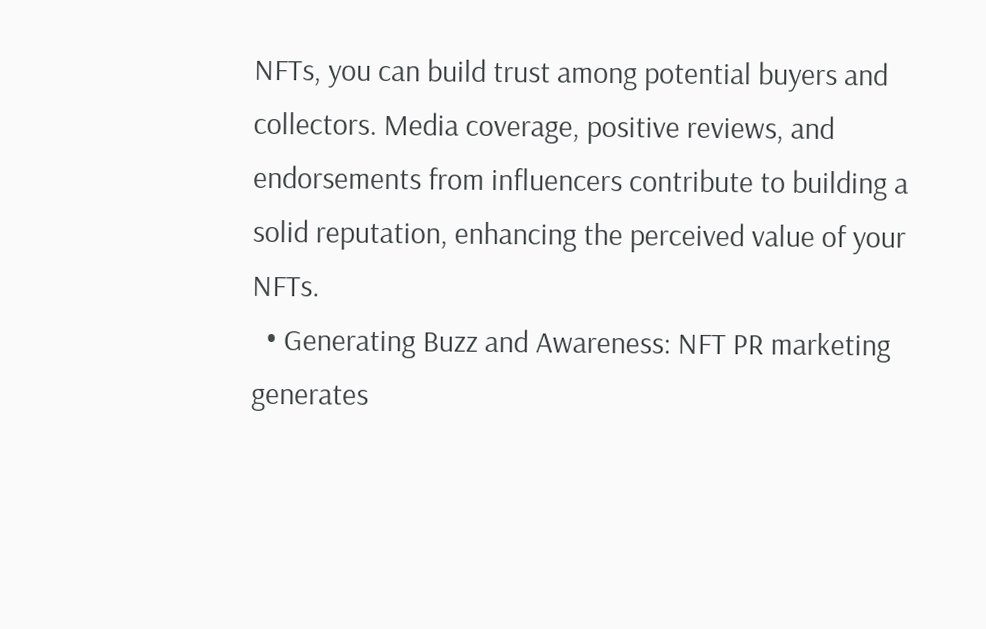NFTs, you can build trust among potential buyers and collectors. Media coverage, positive reviews, and endorsements from influencers contribute to building a solid reputation, enhancing the perceived value of your NFTs.
  • Generating Buzz and Awareness: NFT PR marketing generates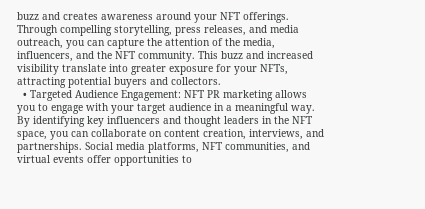buzz and creates awareness around your NFT offerings. Through compelling storytelling, press releases, and media outreach, you can capture the attention of the media, influencers, and the NFT community. This buzz and increased visibility translate into greater exposure for your NFTs, attracting potential buyers and collectors.
  • Targeted Audience Engagement: NFT PR marketing allows you to engage with your target audience in a meaningful way. By identifying key influencers and thought leaders in the NFT space, you can collaborate on content creation, interviews, and partnerships. Social media platforms, NFT communities, and virtual events offer opportunities to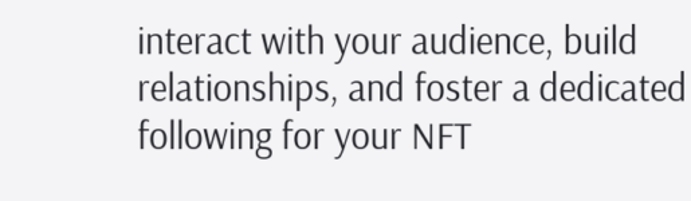interact with your audience, build relationships, and foster a dedicated following for your NFT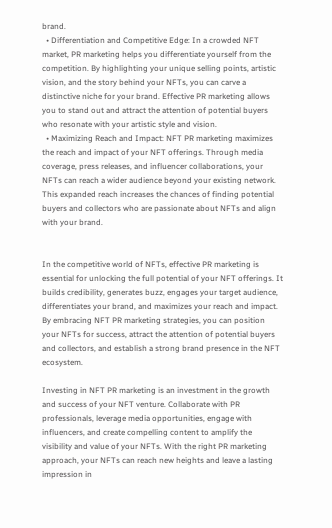brand.
  • Differentiation and Competitive Edge: In a crowded NFT market, PR marketing helps you differentiate yourself from the competition. By highlighting your unique selling points, artistic vision, and the story behind your NFTs, you can carve a distinctive niche for your brand. Effective PR marketing allows you to stand out and attract the attention of potential buyers who resonate with your artistic style and vision.
  • Maximizing Reach and Impact: NFT PR marketing maximizes the reach and impact of your NFT offerings. Through media coverage, press releases, and influencer collaborations, your NFTs can reach a wider audience beyond your existing network. This expanded reach increases the chances of finding potential buyers and collectors who are passionate about NFTs and align with your brand.


In the competitive world of NFTs, effective PR marketing is essential for unlocking the full potential of your NFT offerings. It builds credibility, generates buzz, engages your target audience, differentiates your brand, and maximizes your reach and impact. By embracing NFT PR marketing strategies, you can position your NFTs for success, attract the attention of potential buyers and collectors, and establish a strong brand presence in the NFT ecosystem.

Investing in NFT PR marketing is an investment in the growth and success of your NFT venture. Collaborate with PR professionals, leverage media opportunities, engage with influencers, and create compelling content to amplify the visibility and value of your NFTs. With the right PR marketing approach, your NFTs can reach new heights and leave a lasting impression in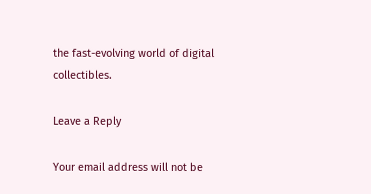the fast-evolving world of digital collectibles.

Leave a Reply

Your email address will not be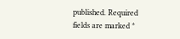published. Required fields are marked *